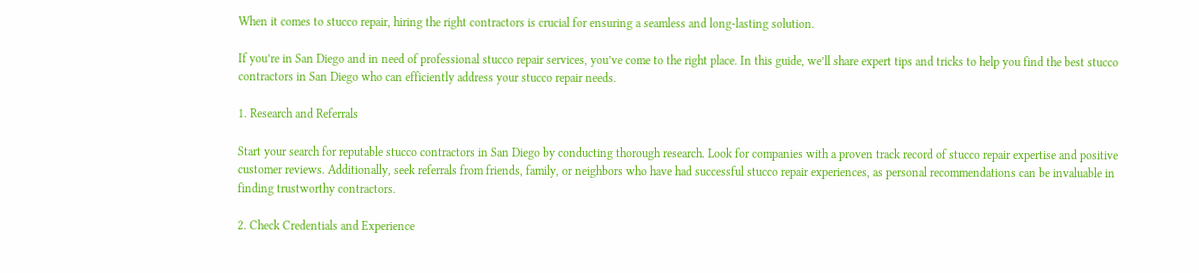When it comes to stucco repair, hiring the right contractors is crucial for ensuring a seamless and long-lasting solution.

If you’re in San Diego and in need of professional stucco repair services, you’ve come to the right place. In this guide, we’ll share expert tips and tricks to help you find the best stucco contractors in San Diego who can efficiently address your stucco repair needs.

1. Research and Referrals

Start your search for reputable stucco contractors in San Diego by conducting thorough research. Look for companies with a proven track record of stucco repair expertise and positive customer reviews. Additionally, seek referrals from friends, family, or neighbors who have had successful stucco repair experiences, as personal recommendations can be invaluable in finding trustworthy contractors.

2. Check Credentials and Experience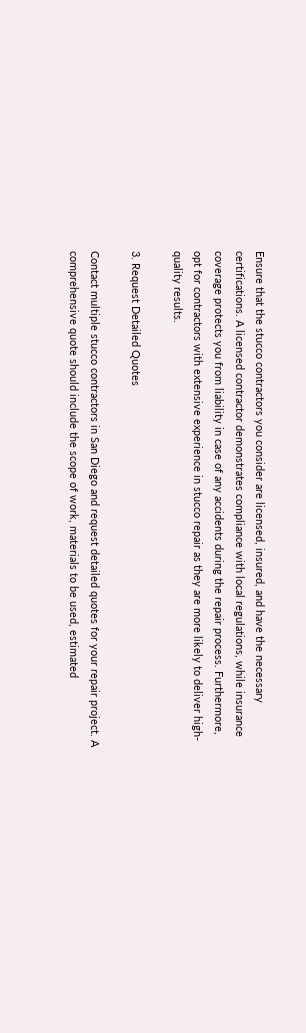Ensure that the stucco contractors you consider are licensed, insured, and have the necessary certifications. A licensed contractor demonstrates compliance with local regulations, while insurance coverage protects you from liability in case of any accidents during the repair process. Furthermore, opt for contractors with extensive experience in stucco repair as they are more likely to deliver high-quality results.

3. Request Detailed Quotes

Contact multiple stucco contractors in San Diego and request detailed quotes for your repair project. A comprehensive quote should include the scope of work, materials to be used, estimated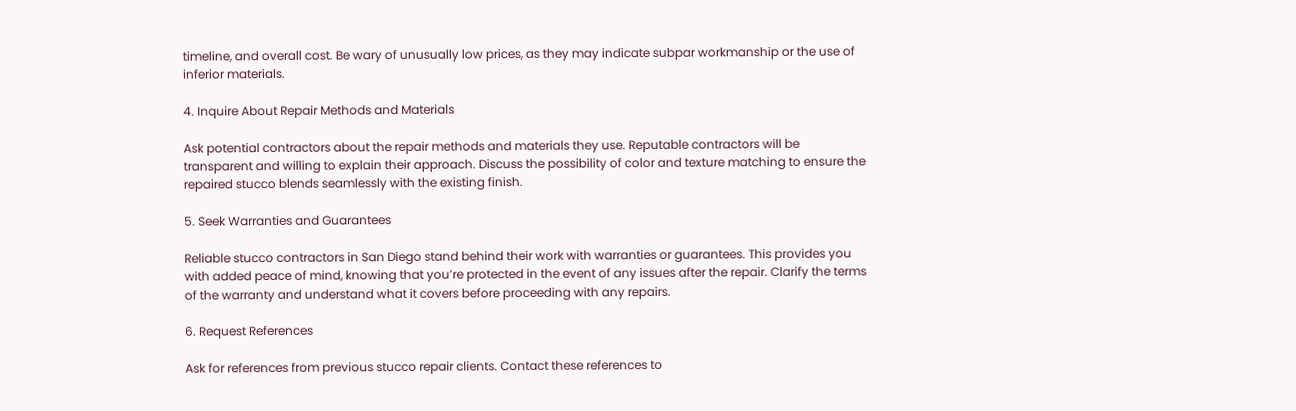timeline, and overall cost. Be wary of unusually low prices, as they may indicate subpar workmanship or the use of inferior materials.

4. Inquire About Repair Methods and Materials

Ask potential contractors about the repair methods and materials they use. Reputable contractors will be transparent and willing to explain their approach. Discuss the possibility of color and texture matching to ensure the repaired stucco blends seamlessly with the existing finish.

5. Seek Warranties and Guarantees

Reliable stucco contractors in San Diego stand behind their work with warranties or guarantees. This provides you with added peace of mind, knowing that you’re protected in the event of any issues after the repair. Clarify the terms of the warranty and understand what it covers before proceeding with any repairs.

6. Request References

Ask for references from previous stucco repair clients. Contact these references to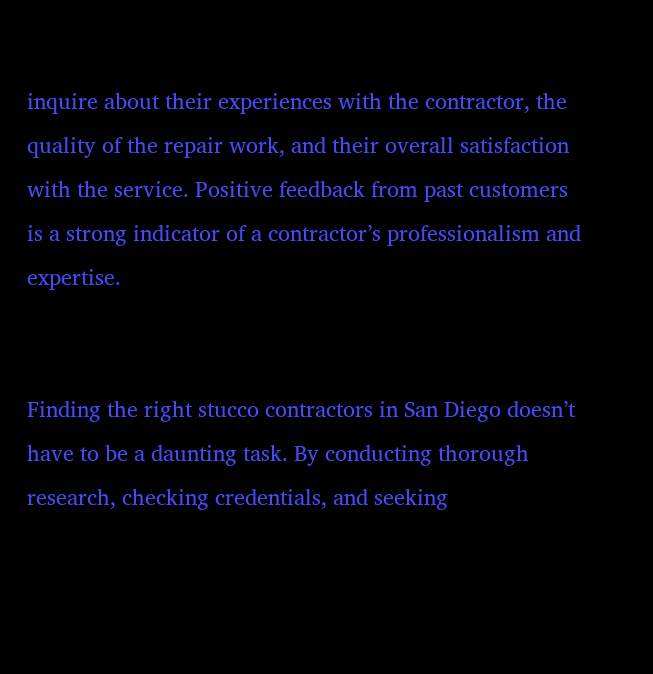inquire about their experiences with the contractor, the quality of the repair work, and their overall satisfaction with the service. Positive feedback from past customers is a strong indicator of a contractor’s professionalism and expertise.


Finding the right stucco contractors in San Diego doesn’t have to be a daunting task. By conducting thorough research, checking credentials, and seeking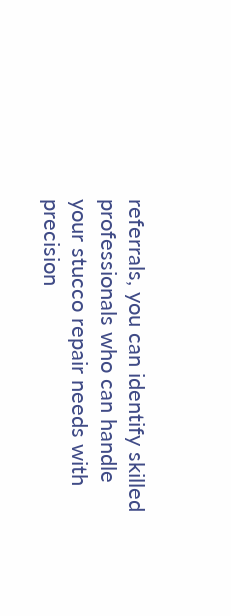referrals, you can identify skilled professionals who can handle your stucco repair needs with precision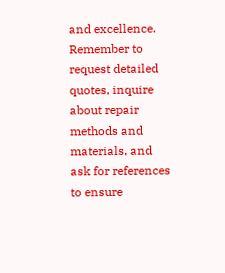and excellence. Remember to request detailed quotes, inquire about repair methods and materials, and ask for references to ensure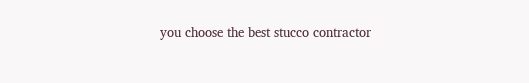you choose the best stucco contractor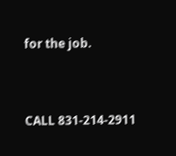for the job.


CALL 831-214-2911